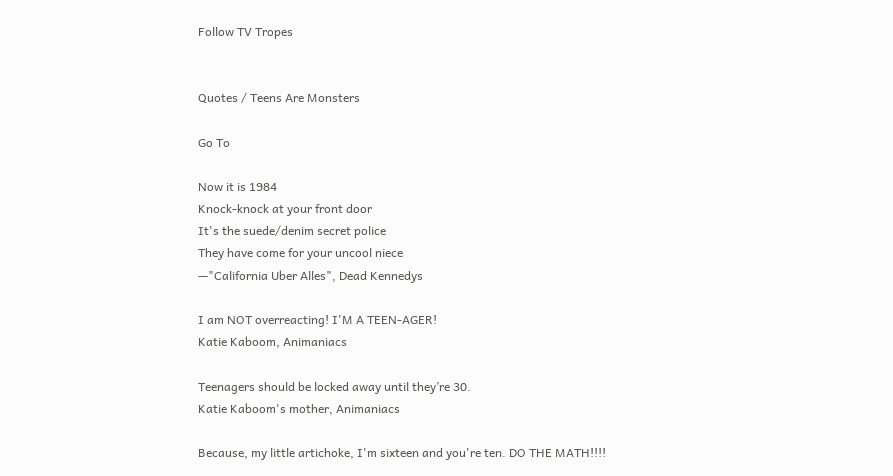Follow TV Tropes


Quotes / Teens Are Monsters

Go To

Now it is 1984
Knock-knock at your front door
It's the suede/denim secret police
They have come for your uncool niece
—"California Uber Alles", Dead Kennedys

I am NOT overreacting! I'M A TEEN-AGER!
Katie Kaboom, Animaniacs

Teenagers should be locked away until they’re 30.
Katie Kaboom's mother, Animaniacs

Because, my little artichoke, I'm sixteen and you're ten. DO THE MATH!!!!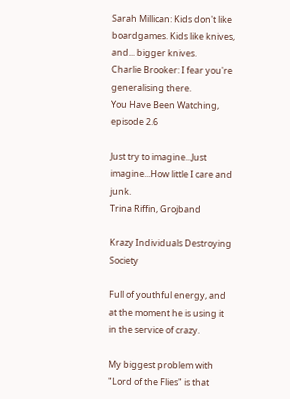Sarah Millican: Kids don't like boardgames. Kids like knives, and... bigger knives.
Charlie Brooker: I fear you're generalising there.
You Have Been Watching, episode 2.6

Just try to imagine...Just imagine...How little I care and junk.
Trina Riffin, Grojband

Krazy Individuals Destroying Society

Full of youthful energy, and at the moment he is using it in the service of crazy.

My biggest problem with "Lord of the Flies" is that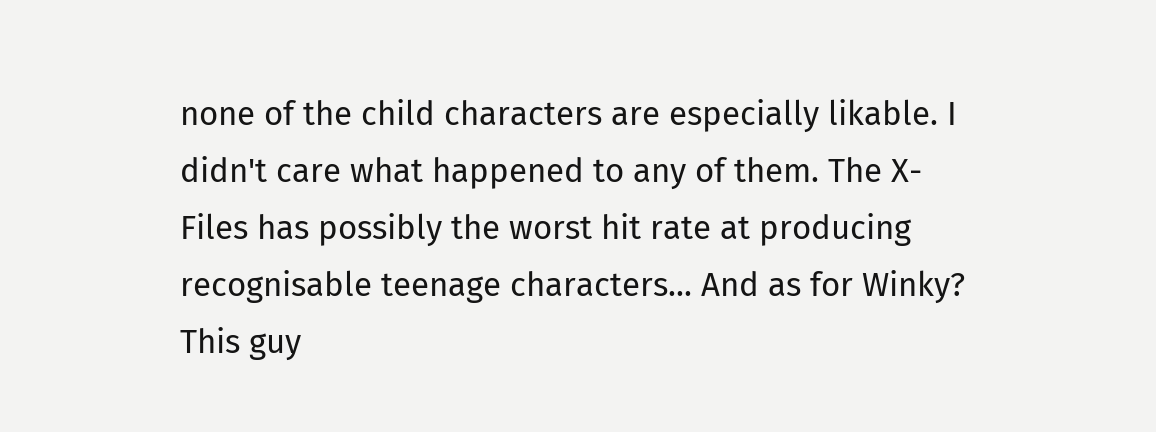none of the child characters are especially likable. I didn't care what happened to any of them. The X-Files has possibly the worst hit rate at producing recognisable teenage characters... And as for Winky? This guy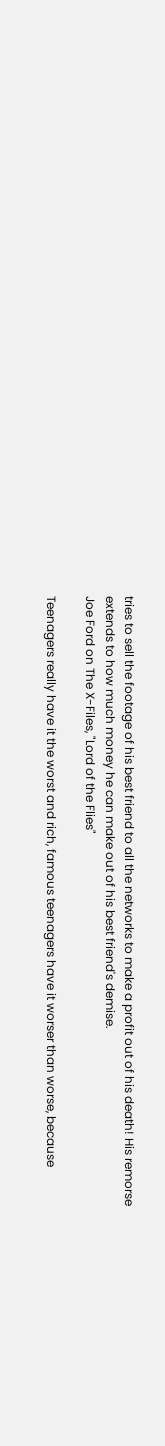tries to sell the footage of his best friend to all the networks to make a profit out of his death! His remorse extends to how much money he can make out of his best friend's demise.
Joe Ford on The X-Files, "Lord of the Flies"

Teenagers really have it the worst and rich, famous teenagers have it worser than worse, because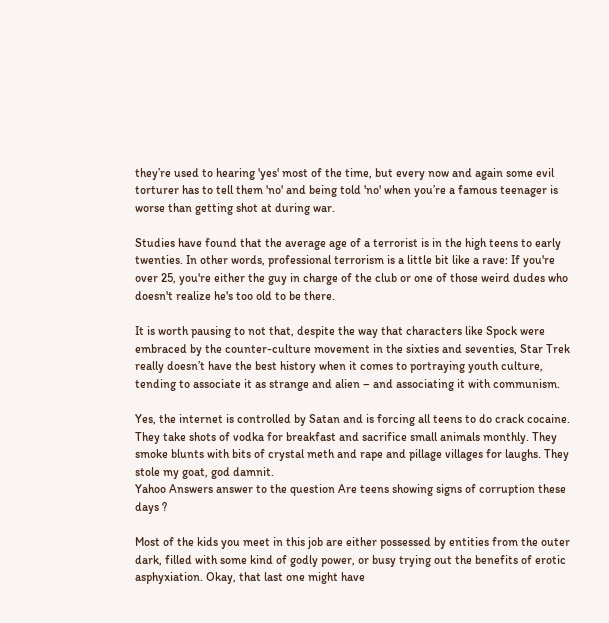they’re used to hearing 'yes' most of the time, but every now and again some evil torturer has to tell them 'no' and being told 'no' when you’re a famous teenager is worse than getting shot at during war.

Studies have found that the average age of a terrorist is in the high teens to early twenties. In other words, professional terrorism is a little bit like a rave: If you're over 25, you're either the guy in charge of the club or one of those weird dudes who doesn't realize he's too old to be there.

It is worth pausing to not that, despite the way that characters like Spock were embraced by the counter-culture movement in the sixties and seventies, Star Trek really doesn’t have the best history when it comes to portraying youth culture, tending to associate it as strange and alien – and associating it with communism.

Yes, the internet is controlled by Satan and is forcing all teens to do crack cocaine. They take shots of vodka for breakfast and sacrifice small animals monthly. They smoke blunts with bits of crystal meth and rape and pillage villages for laughs. They stole my goat, god damnit.
Yahoo Answers answer to the question Are teens showing signs of corruption these days ?

Most of the kids you meet in this job are either possessed by entities from the outer dark, filled with some kind of godly power, or busy trying out the benefits of erotic asphyxiation. Okay, that last one might have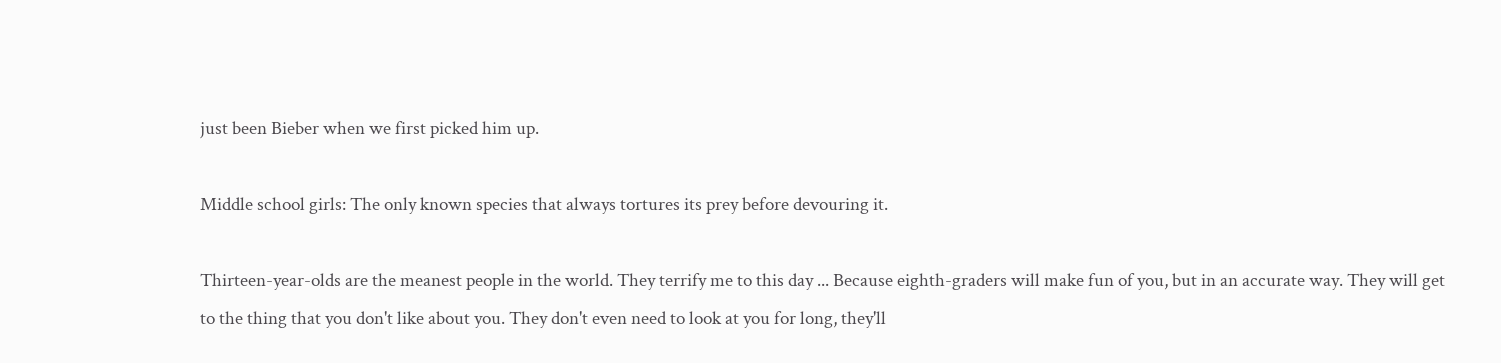just been Bieber when we first picked him up.

Middle school girls: The only known species that always tortures its prey before devouring it.

Thirteen-year-olds are the meanest people in the world. They terrify me to this day ... Because eighth-graders will make fun of you, but in an accurate way. They will get to the thing that you don't like about you. They don't even need to look at you for long, they'll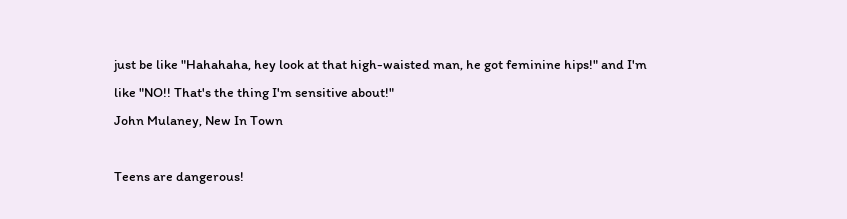just be like "Hahahaha, hey look at that high-waisted man, he got feminine hips!" and I'm like "NO!! That's the thing I'm sensitive about!"
John Mulaney, New In Town

Teens are dangerous!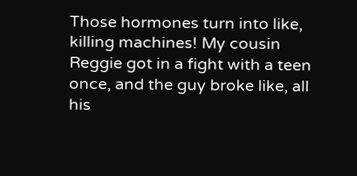Those hormones turn into like, killing machines! My cousin Reggie got in a fight with a teen once, and the guy broke like, all his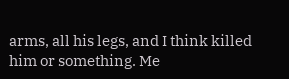arms, all his legs, and I think killed him or something. Me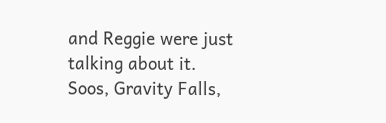and Reggie were just talking about it.
Soos, Gravity Falls,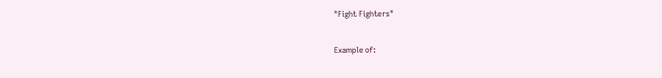"Fight Fighters"

Example of: